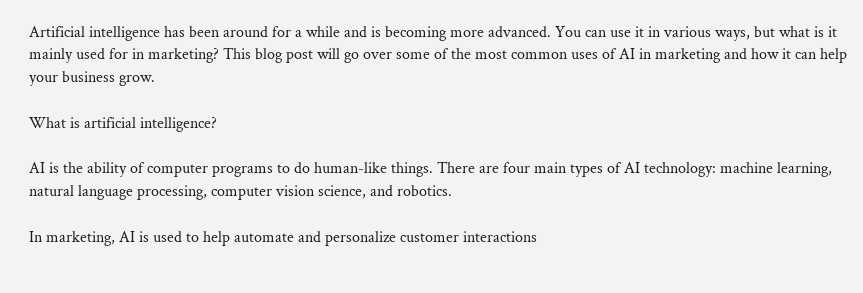Artificial intelligence has been around for a while and is becoming more advanced. You can use it in various ways, but what is it mainly used for in marketing? This blog post will go over some of the most common uses of AI in marketing and how it can help your business grow.

What is artificial intelligence?

AI is the ability of computer programs to do human-like things. There are four main types of AI technology: machine learning, natural language processing, computer vision science, and robotics.

In marketing, AI is used to help automate and personalize customer interactions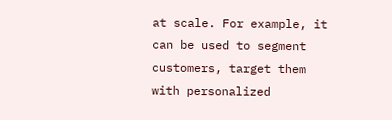at scale. For example, it can be used to segment customers, target them with personalized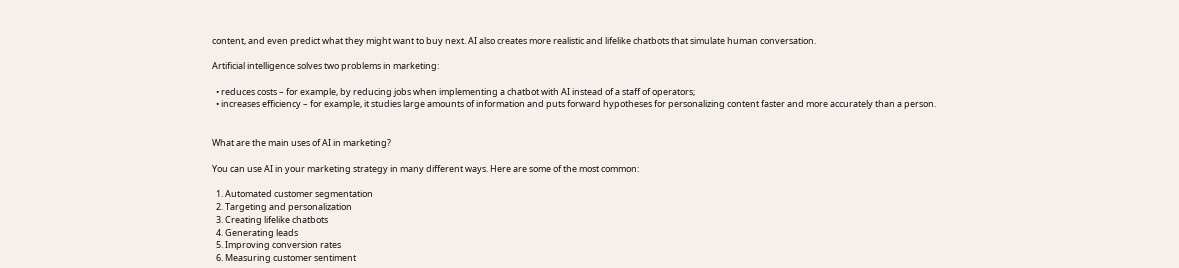content, and even predict what they might want to buy next. AI also creates more realistic and lifelike chatbots that simulate human conversation.

Artificial intelligence solves two problems in marketing:

  • reduces costs – for example, by reducing jobs when implementing a chatbot with AI instead of a staff of operators;
  • increases efficiency – for example, it studies large amounts of information and puts forward hypotheses for personalizing content faster and more accurately than a person.


What are the main uses of AI in marketing?

You can use AI in your marketing strategy in many different ways. Here are some of the most common:

  1. Automated customer segmentation
  2. Targeting and personalization
  3. Creating lifelike chatbots
  4. Generating leads
  5. Improving conversion rates
  6. Measuring customer sentiment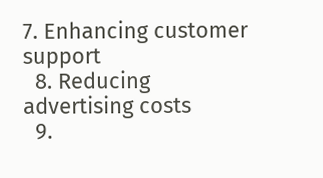7. Enhancing customer support
  8. Reducing advertising costs
  9.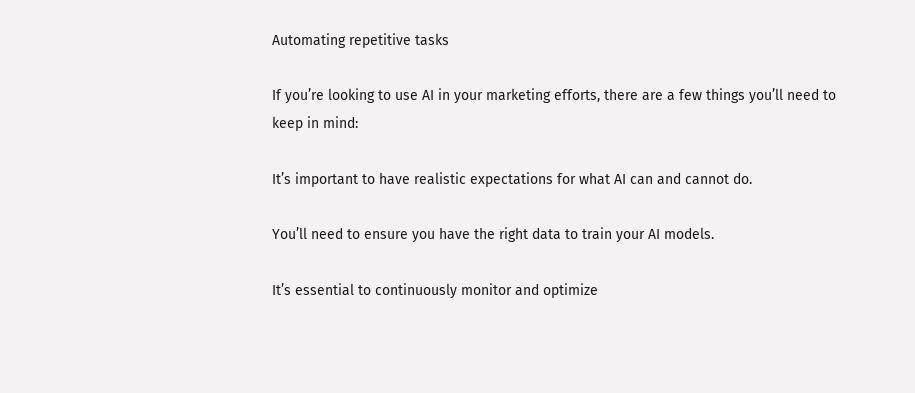Automating repetitive tasks

If you’re looking to use AI in your marketing efforts, there are a few things you’ll need to keep in mind:

It’s important to have realistic expectations for what AI can and cannot do.

You’ll need to ensure you have the right data to train your AI models.

It’s essential to continuously monitor and optimize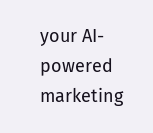your AI-powered marketing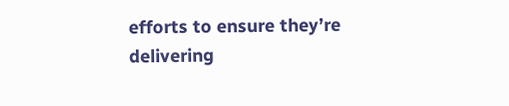efforts to ensure they’re delivering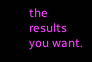the results you want.